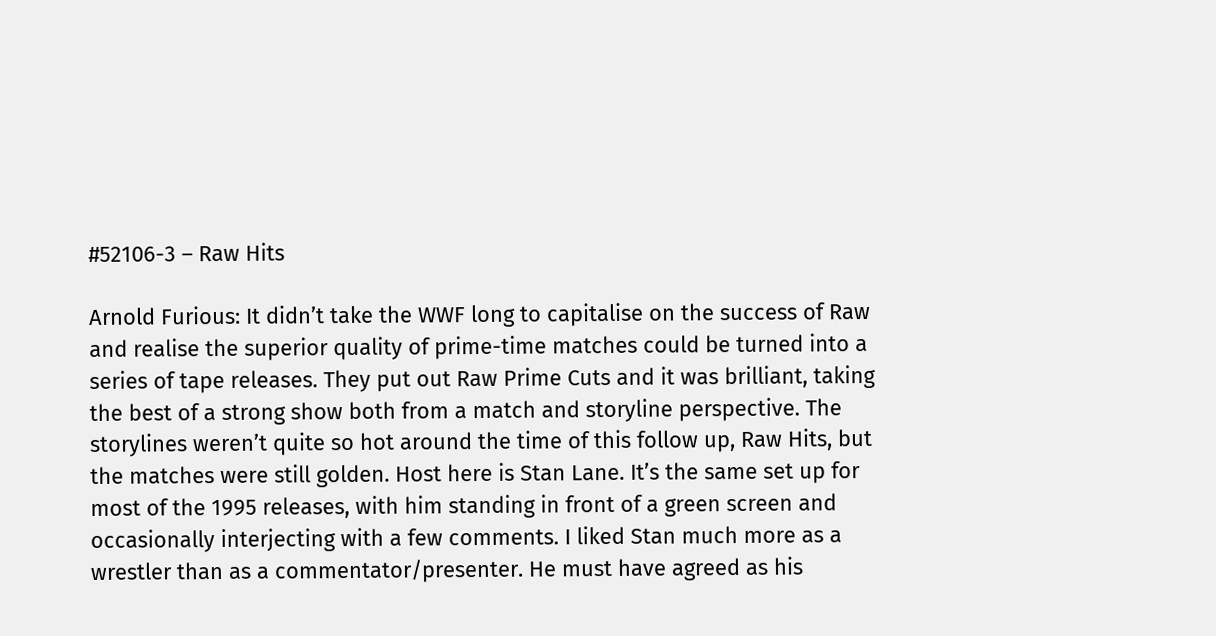#52106-3 – Raw Hits

Arnold Furious: It didn’t take the WWF long to capitalise on the success of Raw and realise the superior quality of prime-time matches could be turned into a series of tape releases. They put out Raw Prime Cuts and it was brilliant, taking the best of a strong show both from a match and storyline perspective. The storylines weren’t quite so hot around the time of this follow up, Raw Hits, but the matches were still golden. Host here is Stan Lane. It’s the same set up for most of the 1995 releases, with him standing in front of a green screen and occasionally interjecting with a few comments. I liked Stan much more as a wrestler than as a commentator/presenter. He must have agreed as his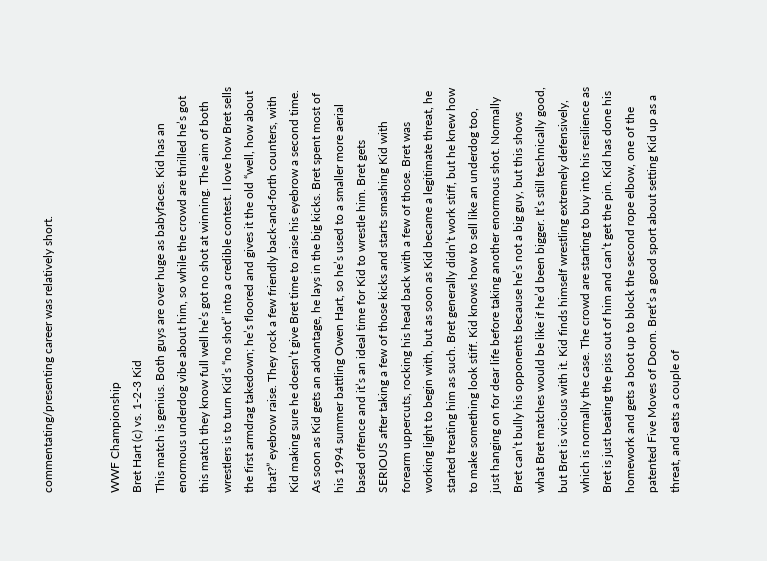commentating/presenting career was relatively short.


WWF Championship
Bret Hart (c) vs. 1-2-3 Kid
This match is genius. Both guys are over huge as babyfaces. Kid has an enormous underdog vibe about him, so while the crowd are thrilled he’s got this match they know full well he’s got no shot at winning. The aim of both wrestlers is to turn Kid’s “no shot” into a credible contest. I love how Bret sells the first armdrag takedown; he’s floored and gives it the old “well, how about that?” eyebrow raise. They rock a few friendly back-and-forth counters, with Kid making sure he doesn’t give Bret time to raise his eyebrow a second time. As soon as Kid gets an advantage, he lays in the big kicks. Bret spent most of his 1994 summer battling Owen Hart, so he’s used to a smaller more aerial based offence and it’s an ideal time for Kid to wrestle him. Bret gets SERIOUS after taking a few of those kicks and starts smashing Kid with forearm uppercuts, rocking his head back with a few of those. Bret was working light to begin with, but as soon as Kid became a legitimate threat, he started treating him as such. Bret generally didn’t work stiff, but he knew how to make something look stiff. Kid knows how to sell like an underdog too, just hanging on for dear life before taking another enormous shot. Normally Bret can’t bully his opponents because he’s not a big guy, but this shows what Bret matches would be like if he’d been bigger. It’s still technically good, but Bret is vicious with it. Kid finds himself wrestling extremely defensively, which is normally the case. The crowd are starting to buy into his resilience as Bret is just beating the piss out of him and can’t get the pin. Kid has done his homework and gets a boot up to block the second rope elbow, one of the patented Five Moves of Doom. Bret’s a good sport about setting Kid up as a threat, and eats a couple of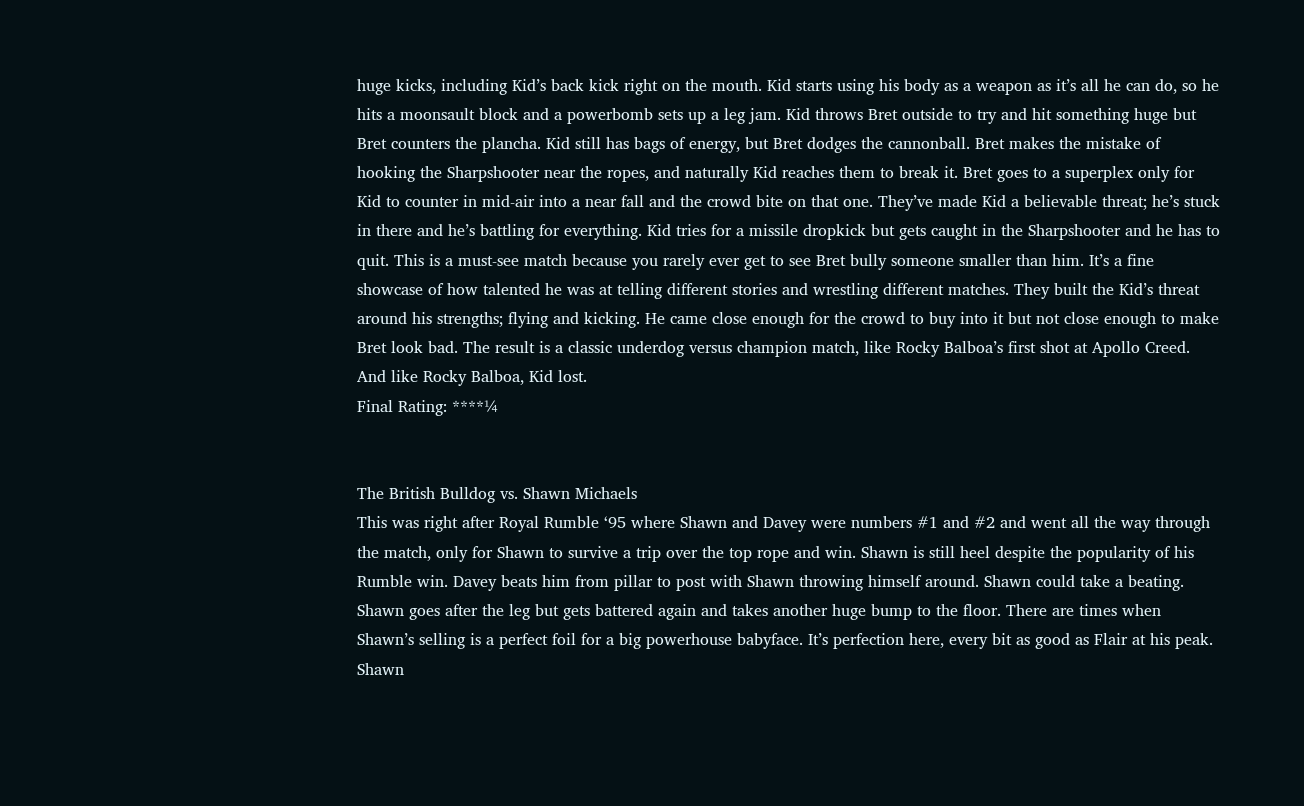huge kicks, including Kid’s back kick right on the mouth. Kid starts using his body as a weapon as it’s all he can do, so he hits a moonsault block and a powerbomb sets up a leg jam. Kid throws Bret outside to try and hit something huge but Bret counters the plancha. Kid still has bags of energy, but Bret dodges the cannonball. Bret makes the mistake of hooking the Sharpshooter near the ropes, and naturally Kid reaches them to break it. Bret goes to a superplex only for Kid to counter in mid-air into a near fall and the crowd bite on that one. They’ve made Kid a believable threat; he’s stuck in there and he’s battling for everything. Kid tries for a missile dropkick but gets caught in the Sharpshooter and he has to quit. This is a must-see match because you rarely ever get to see Bret bully someone smaller than him. It’s a fine showcase of how talented he was at telling different stories and wrestling different matches. They built the Kid’s threat around his strengths; flying and kicking. He came close enough for the crowd to buy into it but not close enough to make Bret look bad. The result is a classic underdog versus champion match, like Rocky Balboa’s first shot at Apollo Creed. And like Rocky Balboa, Kid lost.
Final Rating: ****¼


The British Bulldog vs. Shawn Michaels
This was right after Royal Rumble ‘95 where Shawn and Davey were numbers #1 and #2 and went all the way through the match, only for Shawn to survive a trip over the top rope and win. Shawn is still heel despite the popularity of his Rumble win. Davey beats him from pillar to post with Shawn throwing himself around. Shawn could take a beating. Shawn goes after the leg but gets battered again and takes another huge bump to the floor. There are times when Shawn’s selling is a perfect foil for a big powerhouse babyface. It’s perfection here, every bit as good as Flair at his peak. Shawn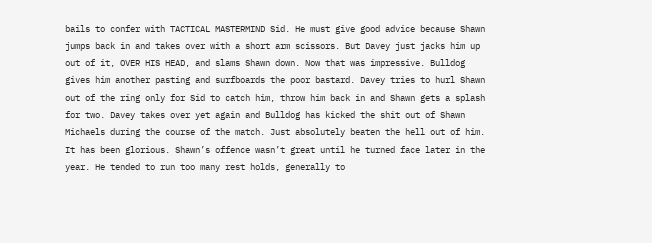bails to confer with TACTICAL MASTERMIND Sid. He must give good advice because Shawn jumps back in and takes over with a short arm scissors. But Davey just jacks him up out of it, OVER HIS HEAD, and slams Shawn down. Now that was impressive. Bulldog gives him another pasting and surfboards the poor bastard. Davey tries to hurl Shawn out of the ring only for Sid to catch him, throw him back in and Shawn gets a splash for two. Davey takes over yet again and Bulldog has kicked the shit out of Shawn Michaels during the course of the match. Just absolutely beaten the hell out of him. It has been glorious. Shawn’s offence wasn’t great until he turned face later in the year. He tended to run too many rest holds, generally to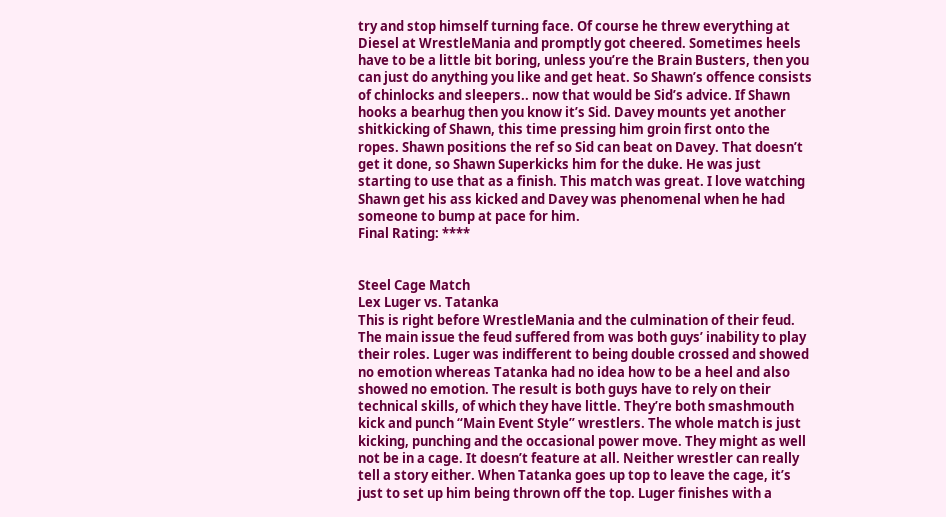try and stop himself turning face. Of course he threw everything at Diesel at WrestleMania and promptly got cheered. Sometimes heels have to be a little bit boring, unless you’re the Brain Busters, then you can just do anything you like and get heat. So Shawn’s offence consists of chinlocks and sleepers.. now that would be Sid’s advice. If Shawn hooks a bearhug then you know it’s Sid. Davey mounts yet another shitkicking of Shawn, this time pressing him groin first onto the ropes. Shawn positions the ref so Sid can beat on Davey. That doesn’t get it done, so Shawn Superkicks him for the duke. He was just starting to use that as a finish. This match was great. I love watching Shawn get his ass kicked and Davey was phenomenal when he had someone to bump at pace for him.
Final Rating: ****


Steel Cage Match
Lex Luger vs. Tatanka
This is right before WrestleMania and the culmination of their feud. The main issue the feud suffered from was both guys’ inability to play their roles. Luger was indifferent to being double crossed and showed no emotion whereas Tatanka had no idea how to be a heel and also showed no emotion. The result is both guys have to rely on their technical skills, of which they have little. They’re both smashmouth kick and punch “Main Event Style” wrestlers. The whole match is just kicking, punching and the occasional power move. They might as well not be in a cage. It doesn’t feature at all. Neither wrestler can really tell a story either. When Tatanka goes up top to leave the cage, it’s just to set up him being thrown off the top. Luger finishes with a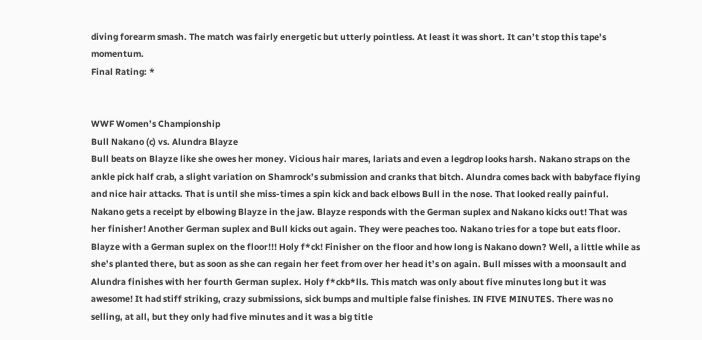diving forearm smash. The match was fairly energetic but utterly pointless. At least it was short. It can’t stop this tape’s momentum.
Final Rating: *


WWF Women’s Championship
Bull Nakano (c) vs. Alundra Blayze
Bull beats on Blayze like she owes her money. Vicious hair mares, lariats and even a legdrop looks harsh. Nakano straps on the ankle pick half crab, a slight variation on Shamrock’s submission and cranks that bitch. Alundra comes back with babyface flying and nice hair attacks. That is until she miss-times a spin kick and back elbows Bull in the nose. That looked really painful. Nakano gets a receipt by elbowing Blayze in the jaw. Blayze responds with the German suplex and Nakano kicks out! That was her finisher! Another German suplex and Bull kicks out again. They were peaches too. Nakano tries for a tope but eats floor. Blayze with a German suplex on the floor!!! Holy f*ck! Finisher on the floor and how long is Nakano down? Well, a little while as she’s planted there, but as soon as she can regain her feet from over her head it’s on again. Bull misses with a moonsault and Alundra finishes with her fourth German suplex. Holy f*ckb*lls. This match was only about five minutes long but it was awesome! It had stiff striking, crazy submissions, sick bumps and multiple false finishes. IN FIVE MINUTES. There was no selling, at all, but they only had five minutes and it was a big title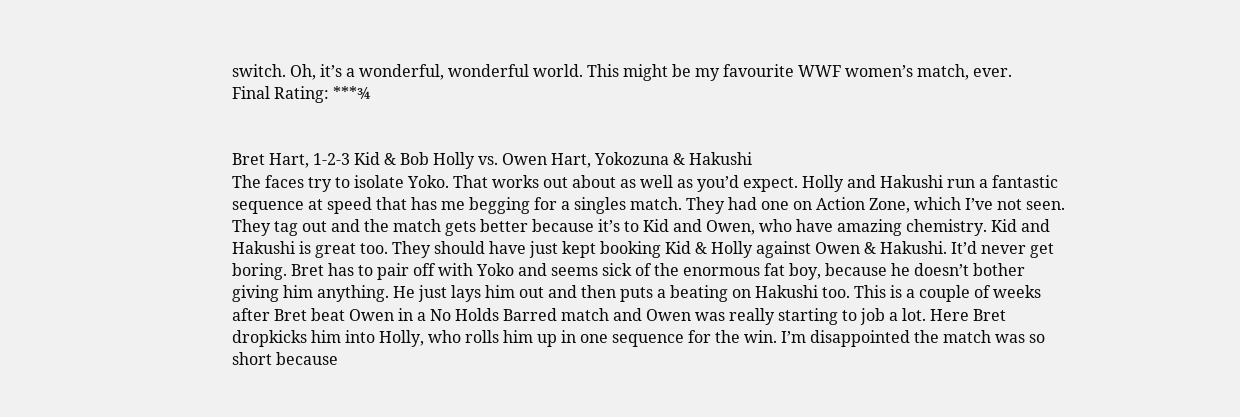switch. Oh, it’s a wonderful, wonderful world. This might be my favourite WWF women’s match, ever.
Final Rating: ***¾


Bret Hart, 1-2-3 Kid & Bob Holly vs. Owen Hart, Yokozuna & Hakushi
The faces try to isolate Yoko. That works out about as well as you’d expect. Holly and Hakushi run a fantastic sequence at speed that has me begging for a singles match. They had one on Action Zone, which I’ve not seen. They tag out and the match gets better because it’s to Kid and Owen, who have amazing chemistry. Kid and Hakushi is great too. They should have just kept booking Kid & Holly against Owen & Hakushi. It’d never get boring. Bret has to pair off with Yoko and seems sick of the enormous fat boy, because he doesn’t bother giving him anything. He just lays him out and then puts a beating on Hakushi too. This is a couple of weeks after Bret beat Owen in a No Holds Barred match and Owen was really starting to job a lot. Here Bret dropkicks him into Holly, who rolls him up in one sequence for the win. I’m disappointed the match was so short because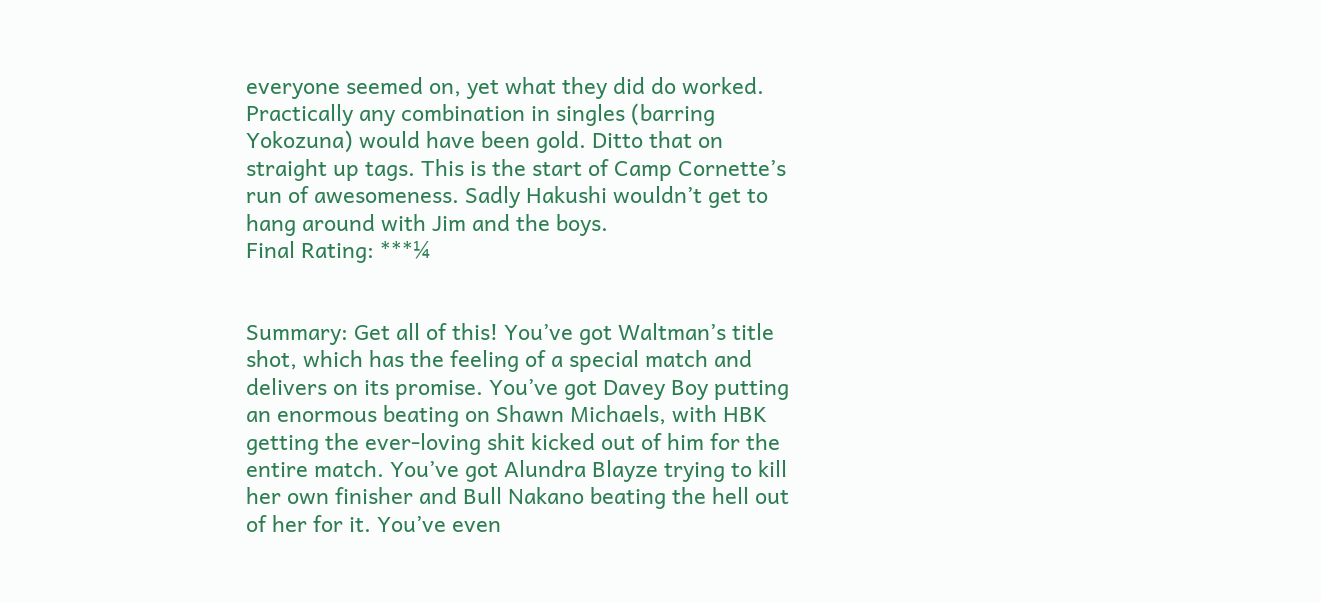everyone seemed on, yet what they did do worked. Practically any combination in singles (barring Yokozuna) would have been gold. Ditto that on straight up tags. This is the start of Camp Cornette’s run of awesomeness. Sadly Hakushi wouldn’t get to hang around with Jim and the boys.
Final Rating: ***¼


Summary: Get all of this! You’ve got Waltman’s title shot, which has the feeling of a special match and delivers on its promise. You’ve got Davey Boy putting an enormous beating on Shawn Michaels, with HBK getting the ever-loving shit kicked out of him for the entire match. You’ve got Alundra Blayze trying to kill her own finisher and Bull Nakano beating the hell out of her for it. You’ve even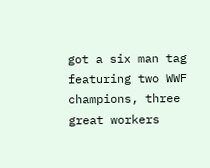got a six man tag featuring two WWF champions, three great workers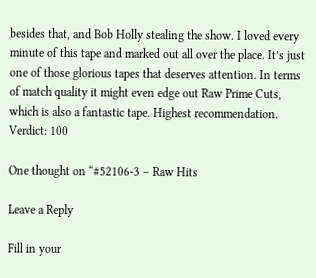besides that, and Bob Holly stealing the show. I loved every minute of this tape and marked out all over the place. It’s just one of those glorious tapes that deserves attention. In terms of match quality it might even edge out Raw Prime Cuts, which is also a fantastic tape. Highest recommendation.
Verdict: 100

One thought on “#52106-3 – Raw Hits

Leave a Reply

Fill in your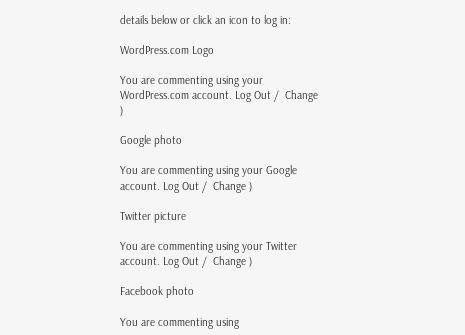details below or click an icon to log in:

WordPress.com Logo

You are commenting using your WordPress.com account. Log Out /  Change )

Google photo

You are commenting using your Google account. Log Out /  Change )

Twitter picture

You are commenting using your Twitter account. Log Out /  Change )

Facebook photo

You are commenting using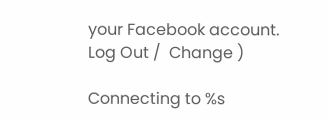your Facebook account. Log Out /  Change )

Connecting to %s